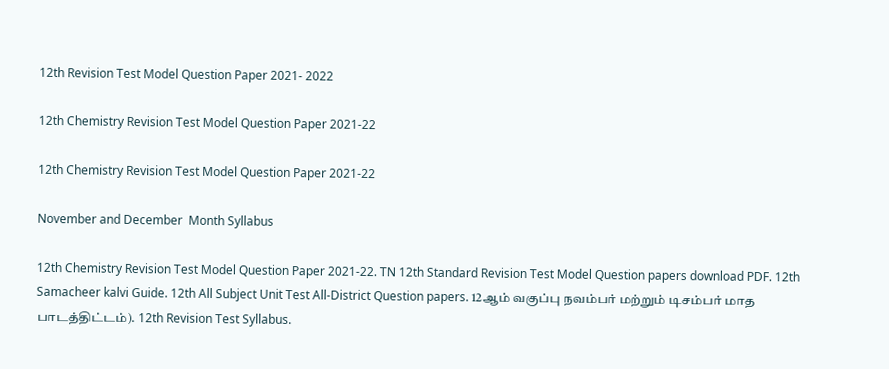12th Revision Test Model Question Paper 2021- 2022

12th Chemistry Revision Test Model Question Paper 2021-22

12th Chemistry Revision Test Model Question Paper 2021-22

November and December  Month Syllabus

12th Chemistry Revision Test Model Question Paper 2021-22. TN 12th Standard Revision Test Model Question papers download PDF. 12th Samacheer kalvi Guide. 12th All Subject Unit Test All-District Question papers. 12ஆம் வகுப்பு நவம்பர் மற்றும் டிசம்பர் மாத பாடத்திட்டம்). 12th Revision Test Syllabus.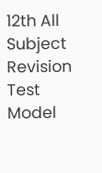12th All Subject Revision Test Model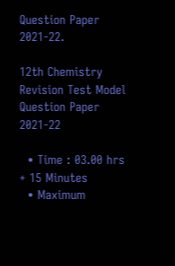Question Paper 2021-22.

12th Chemistry Revision Test Model Question Paper 2021-22

  • Time : 03.00 hrs + 15 Minutes
  • Maximum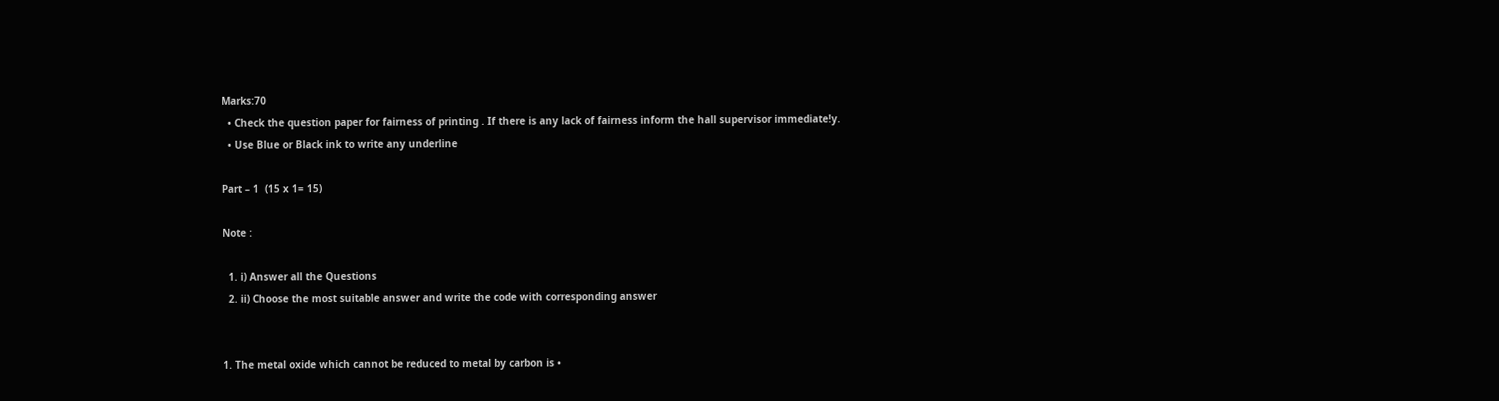Marks:70
  • Check the question paper for fairness of printing . If there is any lack of fairness inform the hall supervisor immediate!y.
  • Use Blue or Black ink to write any underline

Part – 1  (15 x 1= 15)

Note :

  1. i) Answer all the Questions
  2. ii) Choose the most suitable answer and write the code with corresponding answer


1. The metal oxide which cannot be reduced to metal by carbon is •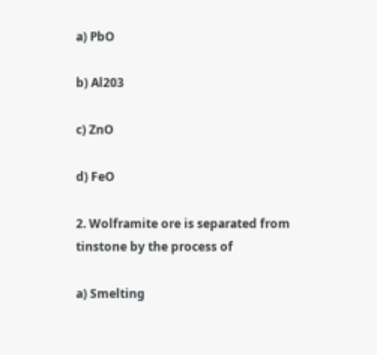a) PbO

b) Al203

c) ZnO

d) FeO

2. Wolframite ore is separated from tinstone by the process of

a) Smelting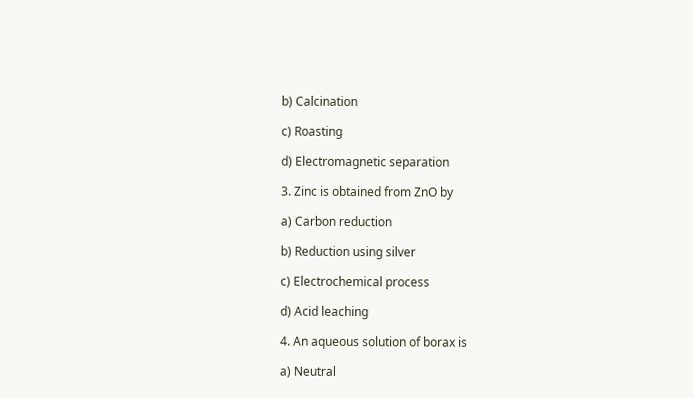b) Calcination

c) Roasting

d) Electromagnetic separation

3. Zinc is obtained from ZnO by

a) Carbon reduction

b) Reduction using silver

c) Electrochemical process

d) Acid leaching

4. An aqueous solution of borax is

a) Neutral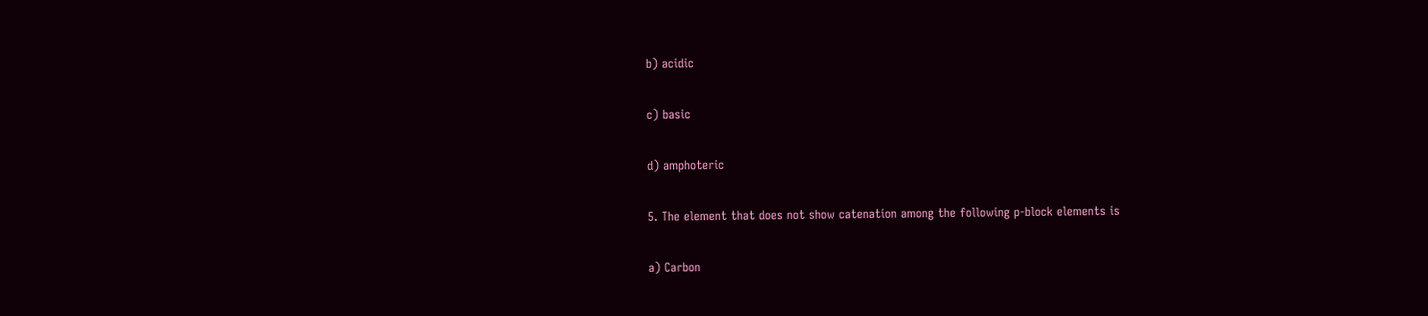b) acidic

c) basic

d) amphoteric

5. The element that does not show catenation among the following p-block elements is

a) Carbon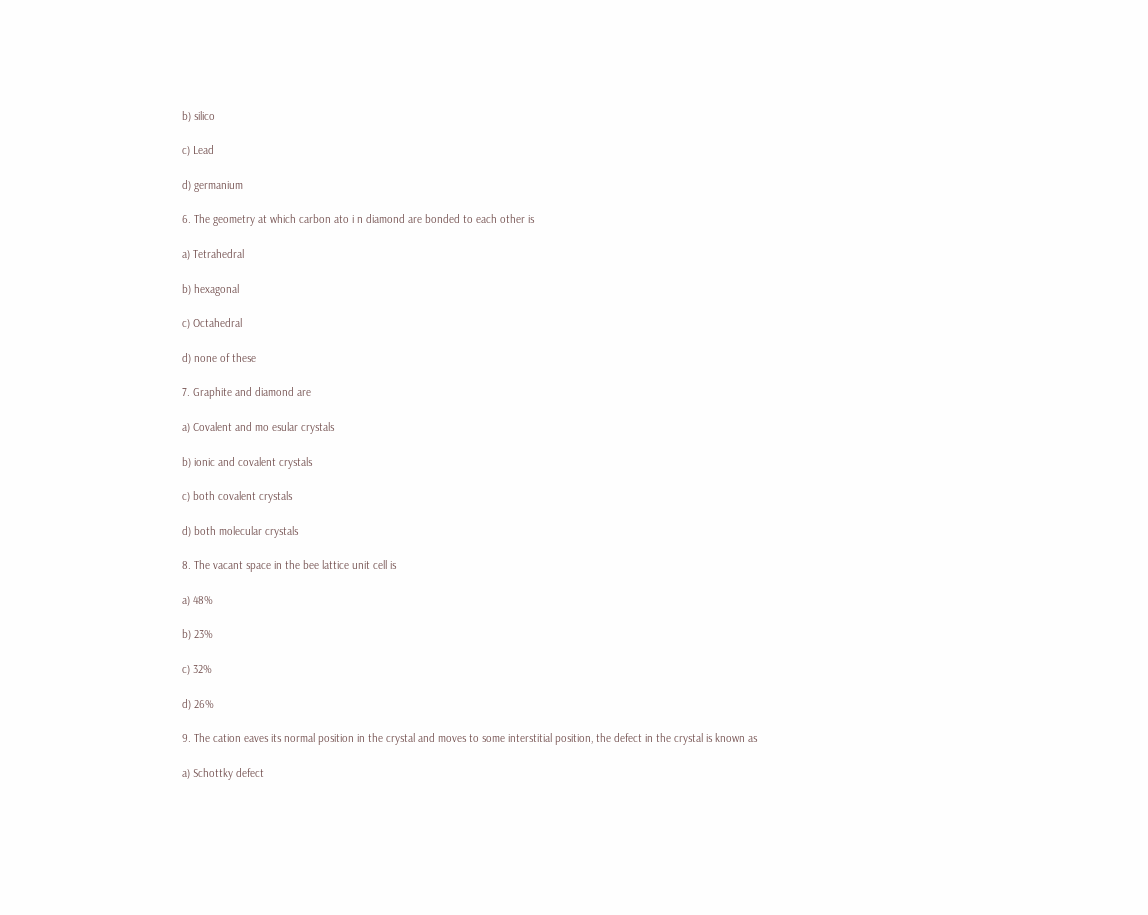b) silico

c) Lead

d) germanium

6. The geometry at which carbon ato i n diamond are bonded to each other is

a) Tetrahedral

b) hexagonal

c) Octahedral

d) none of these

7. Graphite and diamond are

a) Covalent and mo esular crystals

b) ionic and covalent crystals

c) both covalent crystals

d) both molecular crystals

8. The vacant space in the bee lattice unit cell is

a) 48%

b) 23%

c) 32%

d) 26%

9. The cation eaves its normal position in the crystal and moves to some interstitial position, the defect in the crystal is known as

a) Schottky defect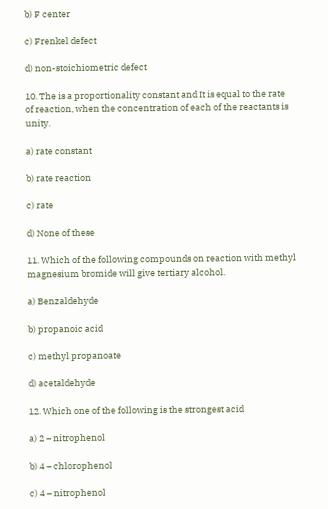b) F center

c) Frenkel defect

d) non-stoichiometric defect

10. The is a proportionality constant and It is equal to the rate of reaction, when the concentration of each of the reactants is unity.

a) rate constant

b) rate reaction

c) rate

d) None of these

11. Which of the following compounds on reaction with methyl magnesium bromide will give tertiary alcohol.

a) Benzaldehyde

b) propanoic acid

c) methyl propanoate

d) acetaldehyde

12. Which one of the following is the strongest acid

a) 2 – nitrophenol

b) 4 – chlorophenol

c) 4 – nitrophenol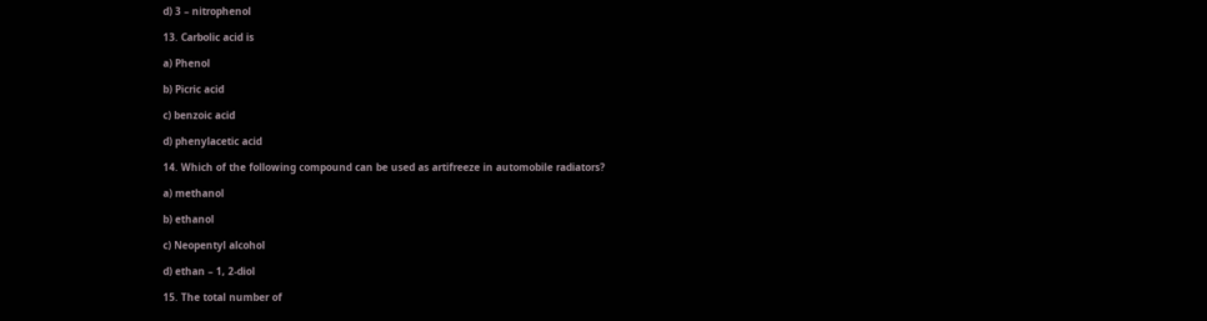d) 3 – nitrophenol

13. Carbolic acid is

a) Phenol

b) Picric acid

c) benzoic acid

d) phenylacetic acid

14. Which of the following compound can be used as artifreeze in automobile radiators?

a) methanol

b) ethanol

c) Neopentyl alcohol

d) ethan – 1, 2-diol

15. The total number of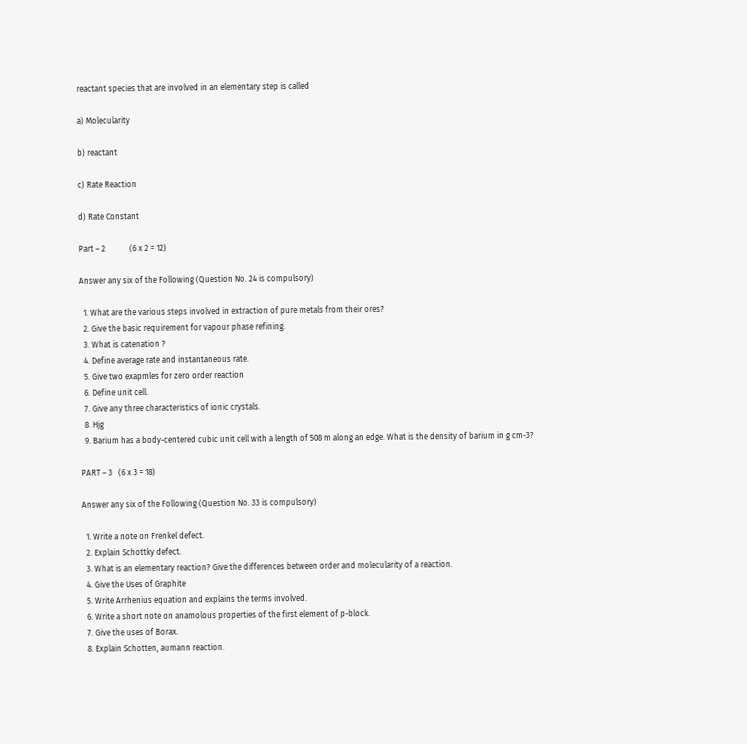reactant species that are involved in an elementary step is called

a) Molecularity

b) reactant

c) Rate Reaction

d) Rate Constant

Part – 2            (6 x 2 = 12)

Answer any six of the Following (Question No. 24 is compulsory)

  1. What are the various steps involved in extraction of pure metals from their ores?
  2. Give the basic requirement for vapour phase refining.
  3. What is catenation ?
  4. Define average rate and instantaneous rate.
  5. Give two exapmles for zero order reaction
  6. Define unit cell.
  7. Give any three characteristics of ionic crystals.
  8. Hjg
  9. Barium has a body-centered cubic unit cell with a length of 508 m along an edge. What is the density of barium in g cm-3?

PART – 3   (6 x 3 = 18)

Answer any six of the Following (Question No. 33 is compulsory)

  1. Write a note on Frenkel defect.
  2. Explain Schottky defect.
  3. What is an elementary reaction? Give the differences between order and molecularity of a reaction.
  4. Give the Uses of Graphite
  5. Write Arrhenius equation and explains the terms involved.
  6. Write a short note on anamolous properties of the first element of p-block.
  7. Give the uses of Borax.
  8. Explain Schotten, aumann reaction.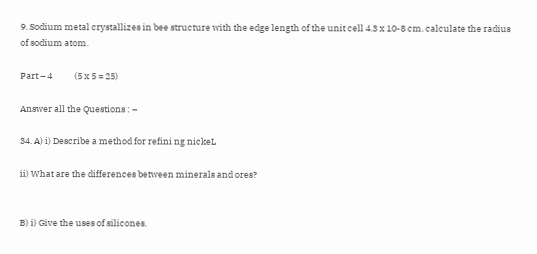9. Sodium metal crystallizes in bee structure with the edge length of the unit cell 4.3 x 10-8 cm. calculate the radius of sodium atom.

Part – 4           (5 x 5 = 25)

Answer all the Questions : –

34. A) i) Describe a method for refini ng nickeL

ii) What are the differences between minerals and ores?


B) i) Give the uses of silicones.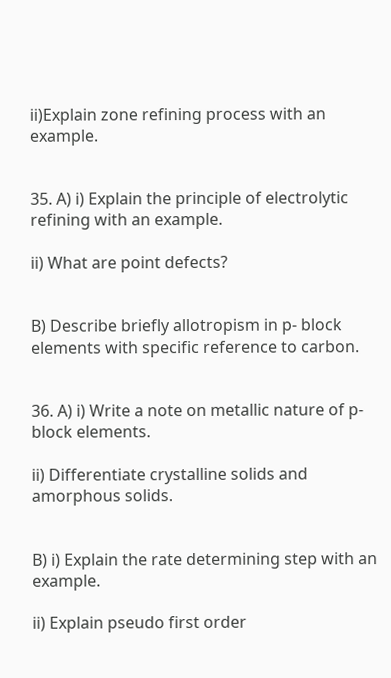ii)Explain zone refining process with an example.


35. A) i) Explain the principle of electrolytic refining with an example.

ii) What are point defects?


B) Describe briefly allotropism in p- block elements with specific reference to carbon.


36. A) i) Write a note on metallic nature of p-block elements.

ii) Differentiate crystalline solids and amorphous solids.


B) i) Explain the rate determining step with an example.

ii) Explain pseudo first order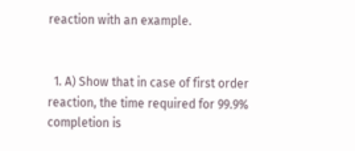reaction with an example.


  1. A) Show that in case of first order reaction, the time required for 99.9% completion is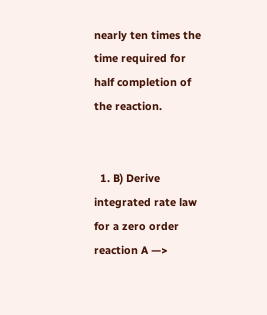nearly ten times the time required for half completion of the reaction.


  1. B) Derive integrated rate law for a zero order reaction A —>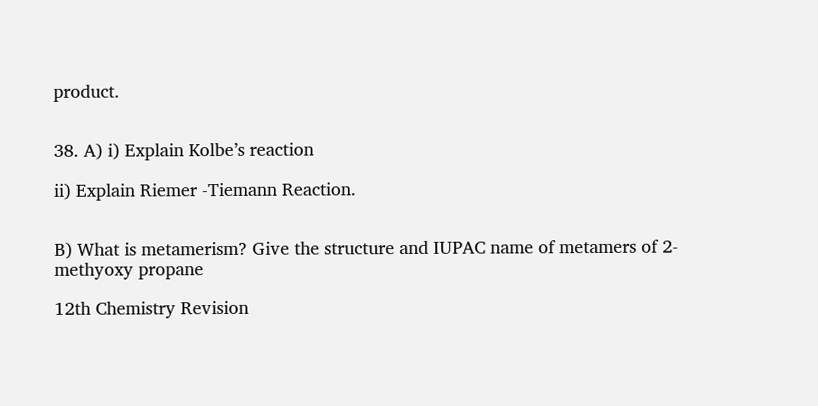product.


38. A) i) Explain Kolbe’s reaction

ii) Explain Riemer -Tiemann Reaction.


B) What is metamerism? Give the structure and IUPAC name of metamers of 2-methyoxy propane

12th Chemistry Revision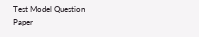Test Model Question Paper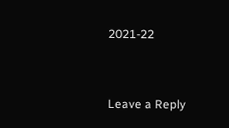2021-22


Leave a Reply